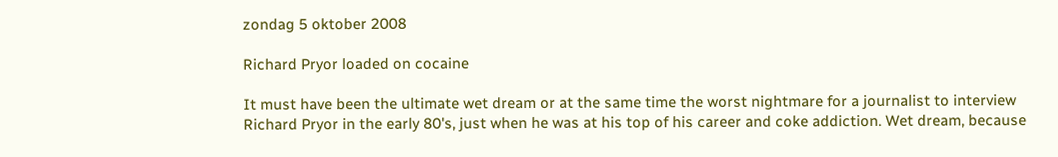zondag 5 oktober 2008

Richard Pryor loaded on cocaine

It must have been the ultimate wet dream or at the same time the worst nightmare for a journalist to interview Richard Pryor in the early 80's, just when he was at his top of his career and coke addiction. Wet dream, because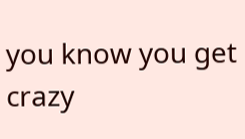you know you get crazy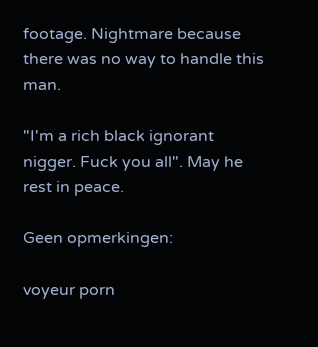footage. Nightmare because there was no way to handle this man.

"I'm a rich black ignorant nigger. Fuck you all". May he rest in peace.

Geen opmerkingen:

voyeur porn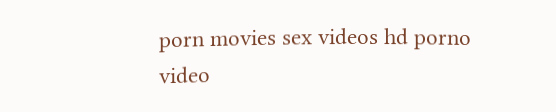porn movies sex videos hd porno video